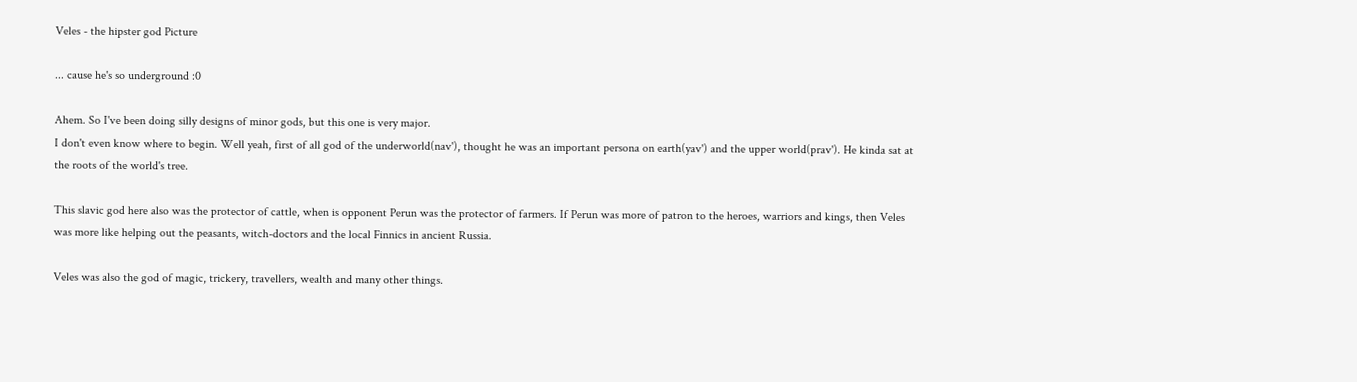Veles - the hipster god Picture

... cause he's so underground :0

Ahem. So I've been doing silly designs of minor gods, but this one is very major.
I don't even know where to begin. Well yeah, first of all god of the underworld(nav'), thought he was an important persona on earth(yav') and the upper world(prav'). He kinda sat at the roots of the world's tree.

This slavic god here also was the protector of cattle, when is opponent Perun was the protector of farmers. If Perun was more of patron to the heroes, warriors and kings, then Veles was more like helping out the peasants, witch-doctors and the local Finnics in ancient Russia.

Veles was also the god of magic, trickery, travellers, wealth and many other things.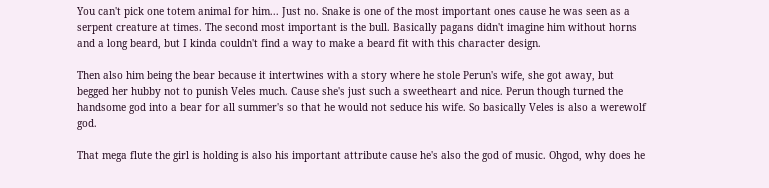You can't pick one totem animal for him... Just no. Snake is one of the most important ones cause he was seen as a serpent creature at times. The second most important is the bull. Basically pagans didn't imagine him without horns and a long beard, but I kinda couldn't find a way to make a beard fit with this character design.

Then also him being the bear because it intertwines with a story where he stole Perun's wife, she got away, but begged her hubby not to punish Veles much. Cause she's just such a sweetheart and nice. Perun though turned the handsome god into a bear for all summer's so that he would not seduce his wife. So basically Veles is also a werewolf god.

That mega flute the girl is holding is also his important attribute cause he's also the god of music. Ohgod, why does he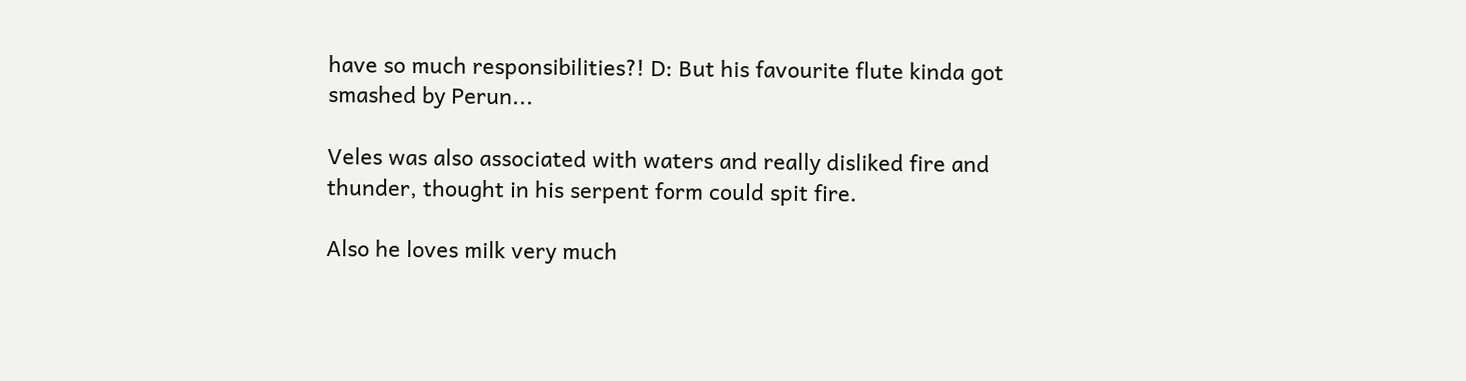have so much responsibilities?! D: But his favourite flute kinda got smashed by Perun...

Veles was also associated with waters and really disliked fire and thunder, thought in his serpent form could spit fire.

Also he loves milk very much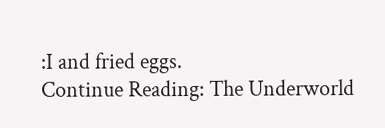:I and fried eggs.
Continue Reading: The Underworld